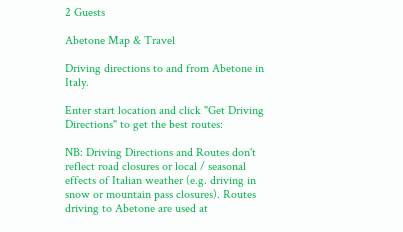2 Guests

Abetone Map & Travel

Driving directions to and from Abetone in Italy.

Enter start location and click "Get Driving Directions" to get the best routes:

NB: Driving Directions and Routes don't reflect road closures or local / seasonal effects of Italian weather (e.g. driving in snow or mountain pass closures). Routes driving to Abetone are used at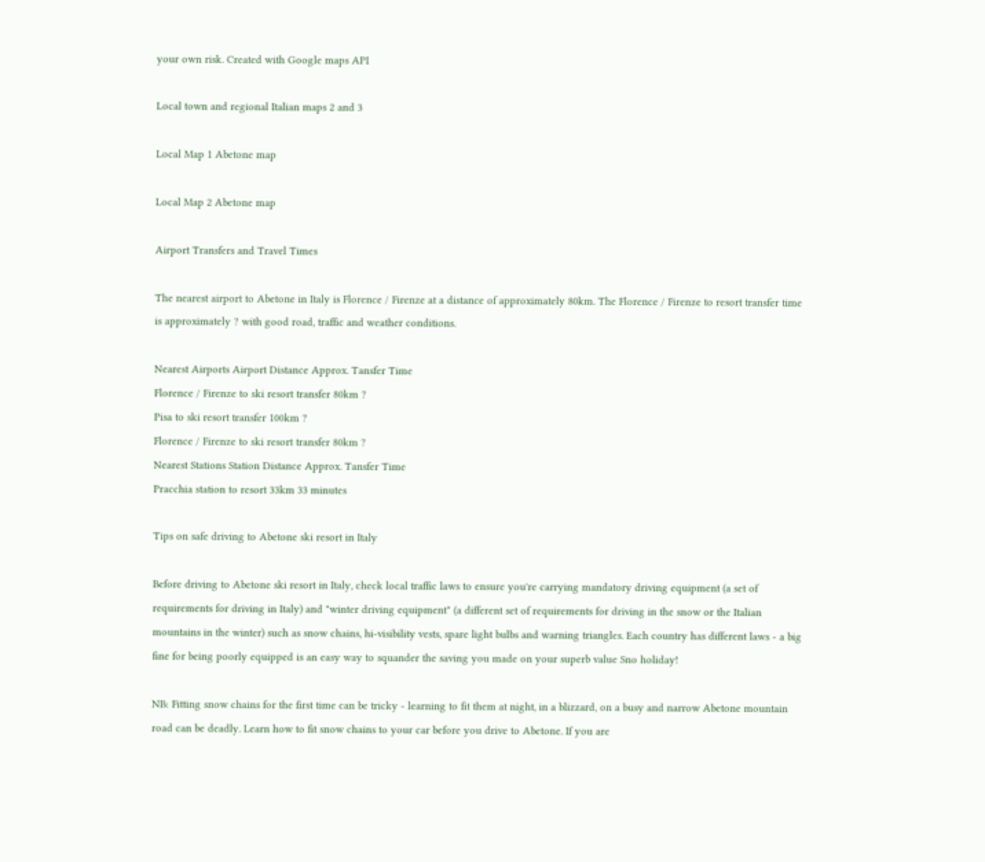your own risk. Created with Google maps API

Local town and regional Italian maps 2 and 3

Local Map 1 Abetone map

Local Map 2 Abetone map

Airport Transfers and Travel Times

The nearest airport to Abetone in Italy is Florence / Firenze at a distance of approximately 80km. The Florence / Firenze to resort transfer time is approximately ? with good road, traffic and weather conditions.

Nearest Airports Airport Distance Approx. Tansfer Time
Florence / Firenze to ski resort transfer 80km ?
Pisa to ski resort transfer 100km ?
Florence / Firenze to ski resort transfer 80km ?
Nearest Stations Station Distance Approx. Tansfer Time
Pracchia station to resort 33km 33 minutes

Tips on safe driving to Abetone ski resort in Italy

Before driving to Abetone ski resort in Italy, check local traffic laws to ensure you're carrying mandatory driving equipment (a set of requirements for driving in Italy) and "winter driving equipment" (a different set of requirements for driving in the snow or the Italian mountains in the winter) such as snow chains, hi-visibility vests, spare light bulbs and warning triangles. Each country has different laws - a big fine for being poorly equipped is an easy way to squander the saving you made on your superb value Sno holiday!

NB: Fitting snow chains for the first time can be tricky - learning to fit them at night, in a blizzard, on a busy and narrow Abetone mountain road can be deadly. Learn how to fit snow chains to your car before you drive to Abetone. If you are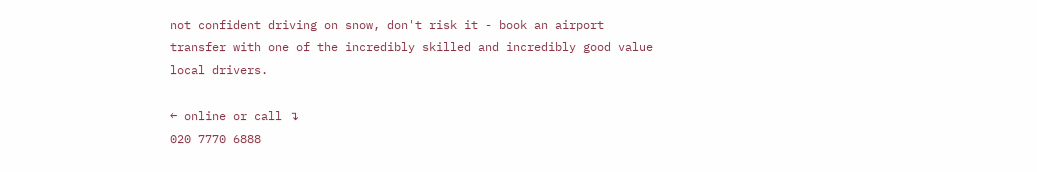not confident driving on snow, don't risk it - book an airport transfer with one of the incredibly skilled and incredibly good value local drivers.

← online or call ↴
020 7770 6888